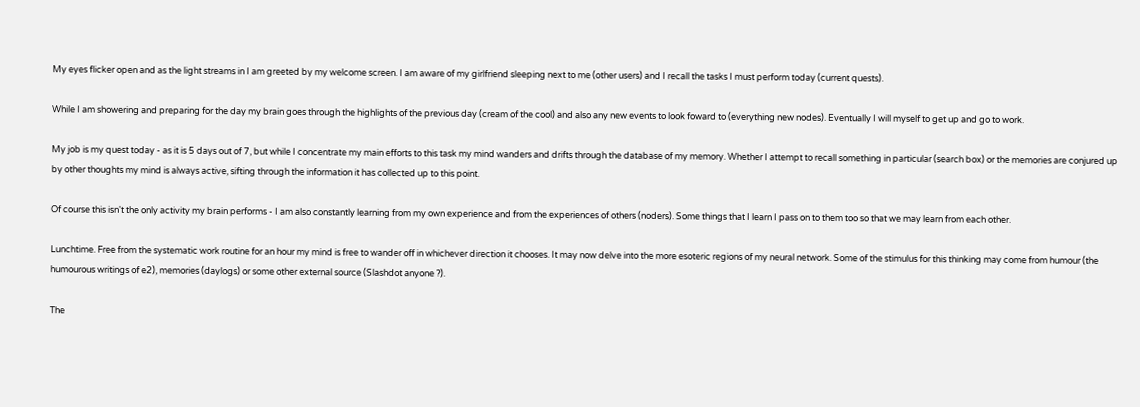My eyes flicker open and as the light streams in I am greeted by my welcome screen. I am aware of my girlfriend sleeping next to me (other users) and I recall the tasks I must perform today (current quests).

While I am showering and preparing for the day my brain goes through the highlights of the previous day (cream of the cool) and also any new events to look foward to (everything new nodes). Eventually I will myself to get up and go to work.

My job is my quest today - as it is 5 days out of 7, but while I concentrate my main efforts to this task my mind wanders and drifts through the database of my memory. Whether I attempt to recall something in particular (search box) or the memories are conjured up by other thoughts my mind is always active, sifting through the information it has collected up to this point.

Of course this isn't the only activity my brain performs - I am also constantly learning from my own experience and from the experiences of others (noders). Some things that I learn I pass on to them too so that we may learn from each other.

Lunchtime. Free from the systematic work routine for an hour my mind is free to wander off in whichever direction it chooses. It may now delve into the more esoteric regions of my neural network. Some of the stimulus for this thinking may come from humour (the humourous writings of e2), memories (daylogs) or some other external source (Slashdot anyone ?).

The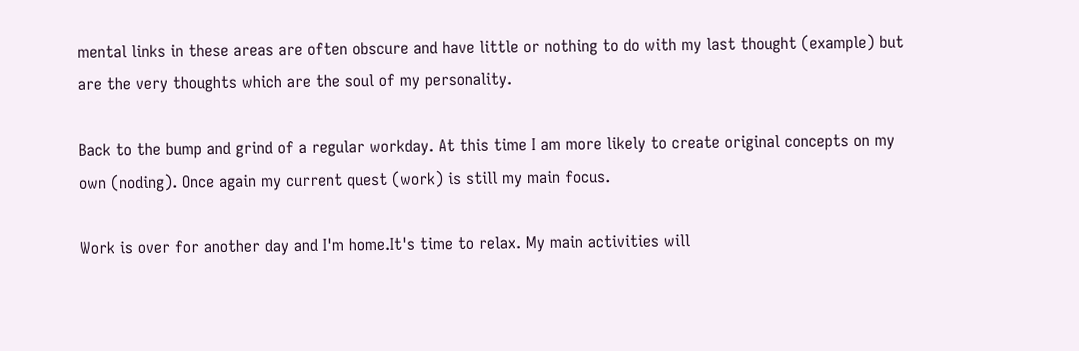mental links in these areas are often obscure and have little or nothing to do with my last thought (example) but are the very thoughts which are the soul of my personality.

Back to the bump and grind of a regular workday. At this time I am more likely to create original concepts on my own (noding). Once again my current quest (work) is still my main focus.

Work is over for another day and I'm home.It's time to relax. My main activities will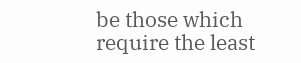be those which require the least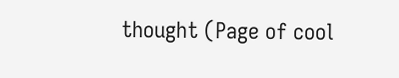thought (Page of cool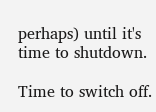perhaps) until it's time to shutdown.

Time to switch off.